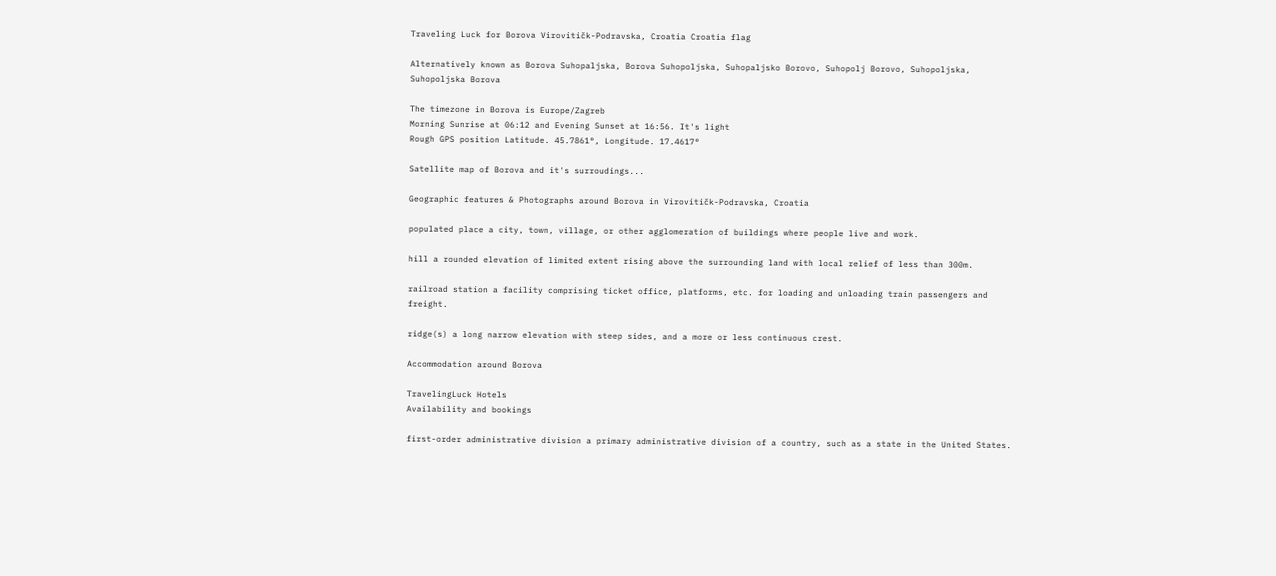Traveling Luck for Borova Virovitičk-Podravska, Croatia Croatia flag

Alternatively known as Borova Suhopaljska, Borova Suhopoljska, Suhopaljsko Borovo, Suhopolj Borovo, Suhopoljska, Suhopoljska Borova

The timezone in Borova is Europe/Zagreb
Morning Sunrise at 06:12 and Evening Sunset at 16:56. It's light
Rough GPS position Latitude. 45.7861°, Longitude. 17.4617°

Satellite map of Borova and it's surroudings...

Geographic features & Photographs around Borova in Virovitičk-Podravska, Croatia

populated place a city, town, village, or other agglomeration of buildings where people live and work.

hill a rounded elevation of limited extent rising above the surrounding land with local relief of less than 300m.

railroad station a facility comprising ticket office, platforms, etc. for loading and unloading train passengers and freight.

ridge(s) a long narrow elevation with steep sides, and a more or less continuous crest.

Accommodation around Borova

TravelingLuck Hotels
Availability and bookings

first-order administrative division a primary administrative division of a country, such as a state in the United States.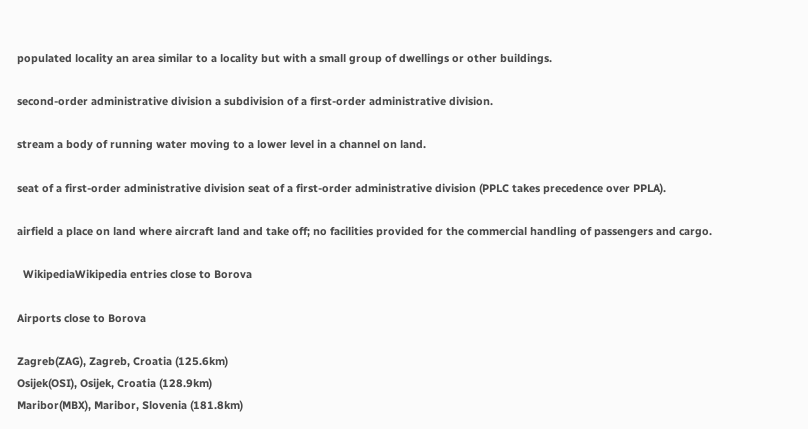populated locality an area similar to a locality but with a small group of dwellings or other buildings.

second-order administrative division a subdivision of a first-order administrative division.

stream a body of running water moving to a lower level in a channel on land.

seat of a first-order administrative division seat of a first-order administrative division (PPLC takes precedence over PPLA).

airfield a place on land where aircraft land and take off; no facilities provided for the commercial handling of passengers and cargo.

  WikipediaWikipedia entries close to Borova

Airports close to Borova

Zagreb(ZAG), Zagreb, Croatia (125.6km)
Osijek(OSI), Osijek, Croatia (128.9km)
Maribor(MBX), Maribor, Slovenia (181.8km)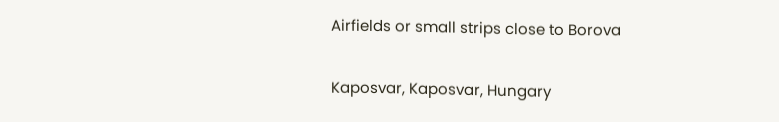Airfields or small strips close to Borova

Kaposvar, Kaposvar, Hungary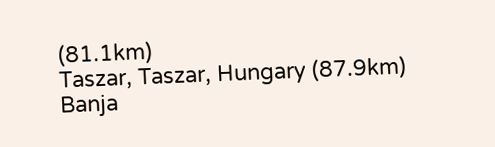(81.1km)
Taszar, Taszar, Hungary (87.9km)
Banja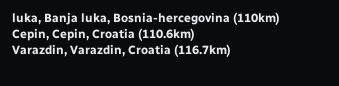luka, Banja luka, Bosnia-hercegovina (110km)
Cepin, Cepin, Croatia (110.6km)
Varazdin, Varazdin, Croatia (116.7km)